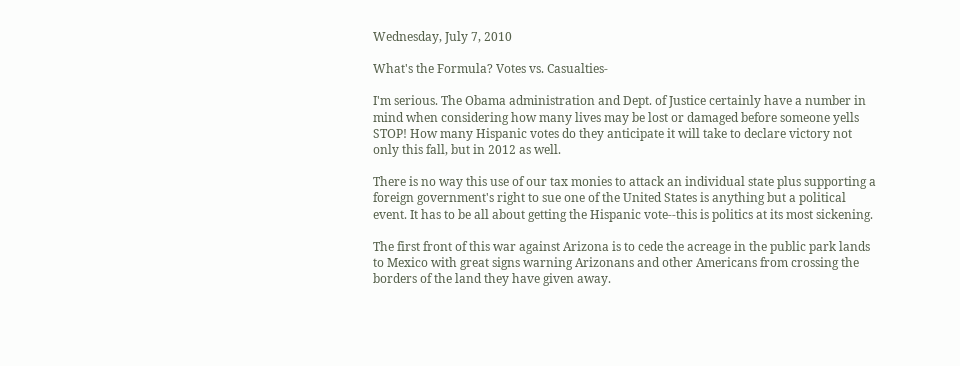Wednesday, July 7, 2010

What's the Formula? Votes vs. Casualties-

I'm serious. The Obama administration and Dept. of Justice certainly have a number in mind when considering how many lives may be lost or damaged before someone yells STOP! How many Hispanic votes do they anticipate it will take to declare victory not only this fall, but in 2012 as well.

There is no way this use of our tax monies to attack an individual state plus supporting a foreign government's right to sue one of the United States is anything but a political event. It has to be all about getting the Hispanic vote--this is politics at its most sickening.

The first front of this war against Arizona is to cede the acreage in the public park lands to Mexico with great signs warning Arizonans and other Americans from crossing the borders of the land they have given away.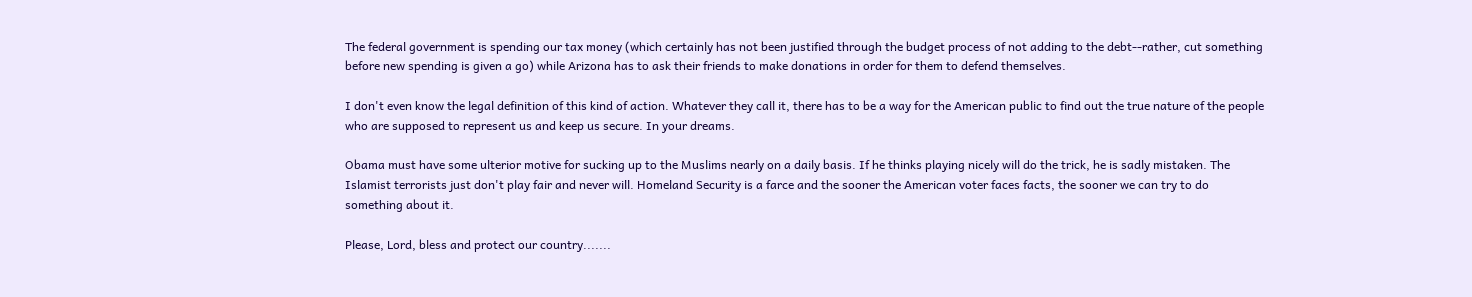The federal government is spending our tax money (which certainly has not been justified through the budget process of not adding to the debt--rather, cut something before new spending is given a go) while Arizona has to ask their friends to make donations in order for them to defend themselves.

I don't even know the legal definition of this kind of action. Whatever they call it, there has to be a way for the American public to find out the true nature of the people who are supposed to represent us and keep us secure. In your dreams.

Obama must have some ulterior motive for sucking up to the Muslims nearly on a daily basis. If he thinks playing nicely will do the trick, he is sadly mistaken. The Islamist terrorists just don't play fair and never will. Homeland Security is a farce and the sooner the American voter faces facts, the sooner we can try to do something about it.

Please, Lord, bless and protect our country.......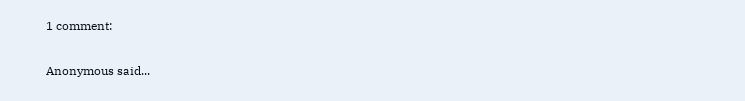1 comment:

Anonymous said...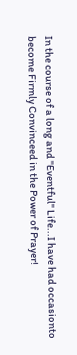In the course of a long and "Eventful" Life...I have had occasionto become Firmly Convinceed in the Power of Prayer!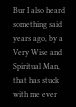Bur I also heard something said years ago, by a Very Wise and Spiritual Man, that has stuck with me ever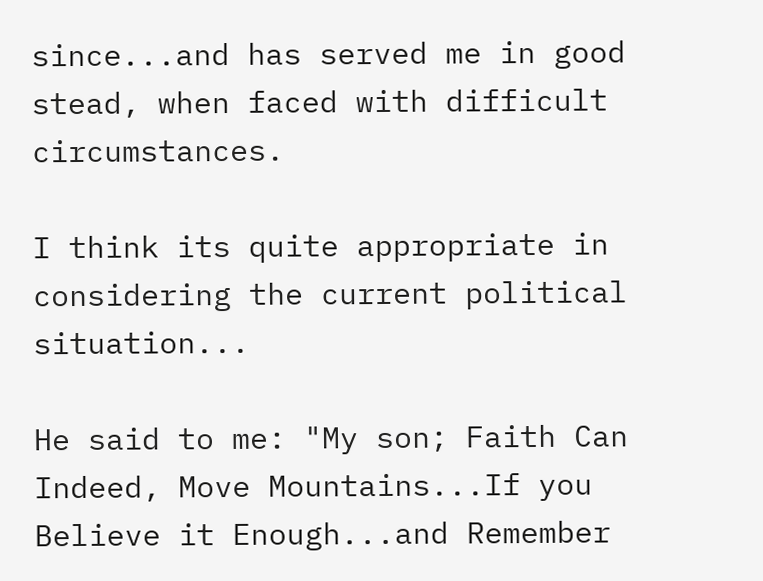since...and has served me in good stead, when faced with difficult circumstances.

I think its quite appropriate in considering the current political situation...

He said to me: "My son; Faith Can Indeed, Move Mountains...If you Believe it Enough...and Remember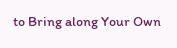to Bring along Your Own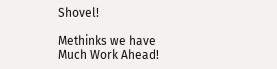Shovel!

Methinks we have Much Work Ahead!